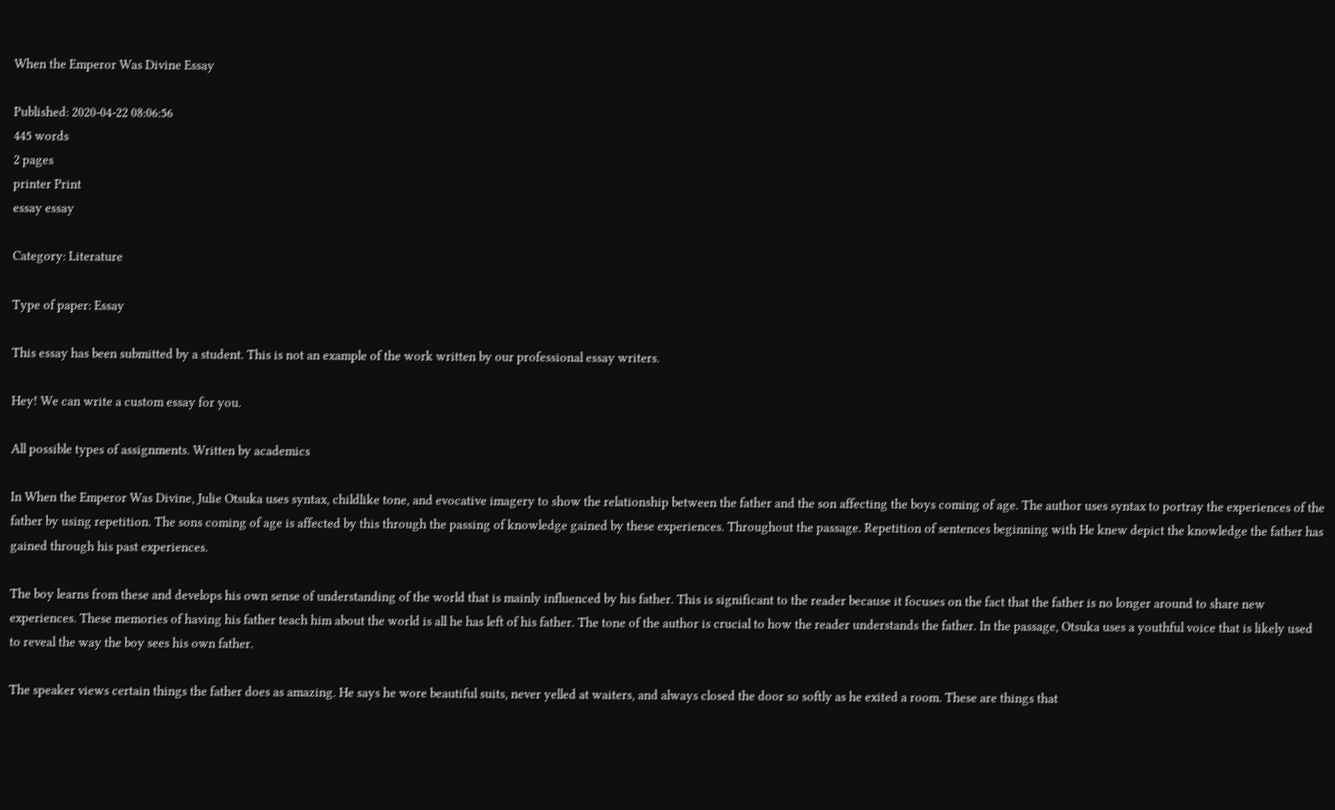When the Emperor Was Divine Essay

Published: 2020-04-22 08:06:56
445 words
2 pages
printer Print
essay essay

Category: Literature

Type of paper: Essay

This essay has been submitted by a student. This is not an example of the work written by our professional essay writers.

Hey! We can write a custom essay for you.

All possible types of assignments. Written by academics

In When the Emperor Was Divine, Julie Otsuka uses syntax, childlike tone, and evocative imagery to show the relationship between the father and the son affecting the boys coming of age. The author uses syntax to portray the experiences of the father by using repetition. The sons coming of age is affected by this through the passing of knowledge gained by these experiences. Throughout the passage. Repetition of sentences beginning with He knew depict the knowledge the father has gained through his past experiences.

The boy learns from these and develops his own sense of understanding of the world that is mainly influenced by his father. This is significant to the reader because it focuses on the fact that the father is no longer around to share new experiences. These memories of having his father teach him about the world is all he has left of his father. The tone of the author is crucial to how the reader understands the father. In the passage, Otsuka uses a youthful voice that is likely used to reveal the way the boy sees his own father.

The speaker views certain things the father does as amazing. He says he wore beautiful suits, never yelled at waiters, and always closed the door so softly as he exited a room. These are things that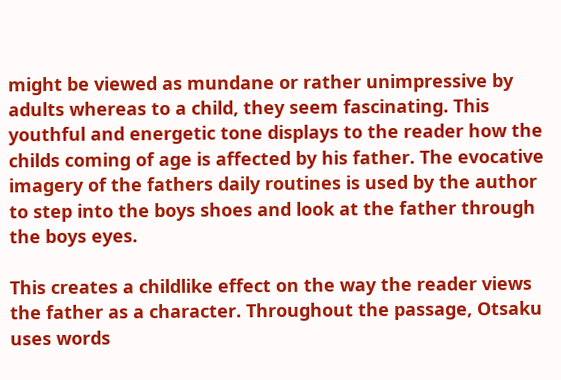might be viewed as mundane or rather unimpressive by adults whereas to a child, they seem fascinating. This youthful and energetic tone displays to the reader how the childs coming of age is affected by his father. The evocative imagery of the fathers daily routines is used by the author to step into the boys shoes and look at the father through the boys eyes.

This creates a childlike effect on the way the reader views the father as a character. Throughout the passage, Otsaku uses words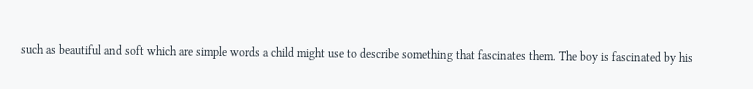such as beautiful and soft which are simple words a child might use to describe something that fascinates them. The boy is fascinated by his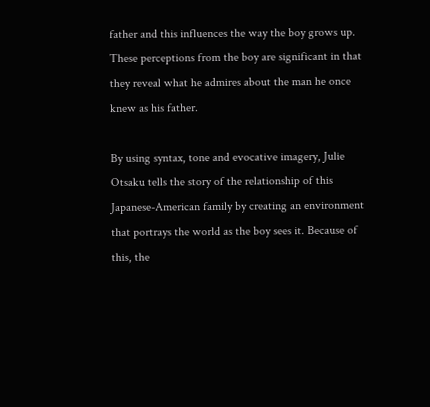father and this influences the way the boy grows up. These perceptions from the boy are significant in that they reveal what he admires about the man he once knew as his father.

By using syntax, tone and evocative imagery, Julie Otsaku tells the story of the relationship of this Japanese-American family by creating an environment that portrays the world as the boy sees it. Because of this, the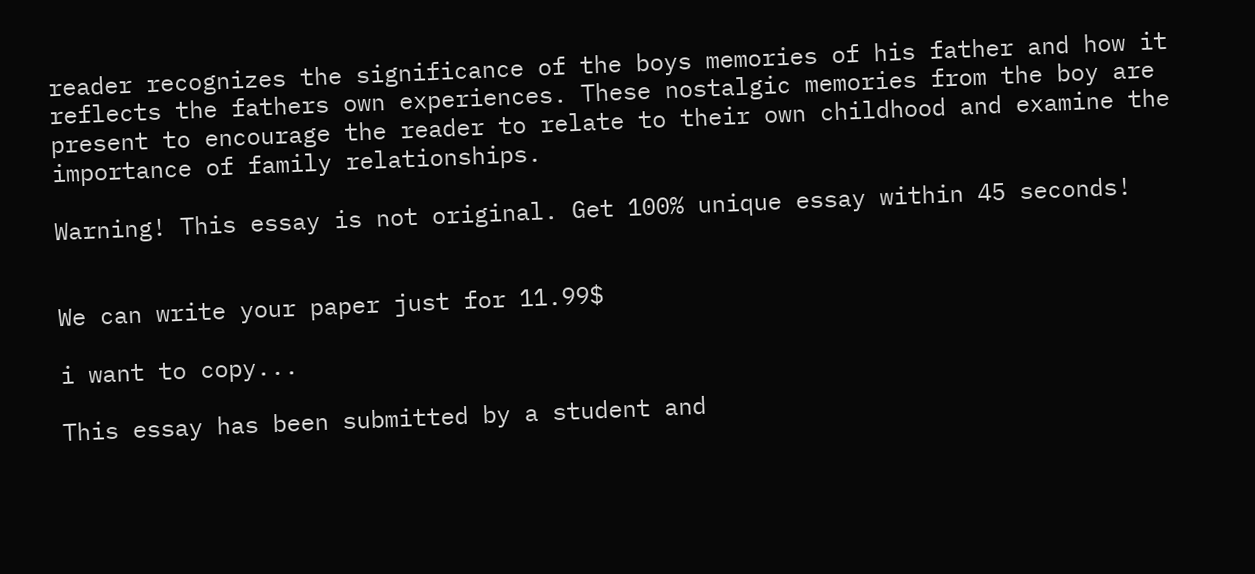reader recognizes the significance of the boys memories of his father and how it reflects the fathers own experiences. These nostalgic memories from the boy are present to encourage the reader to relate to their own childhood and examine the importance of family relationships.

Warning! This essay is not original. Get 100% unique essay within 45 seconds!


We can write your paper just for 11.99$

i want to copy...

This essay has been submitted by a student and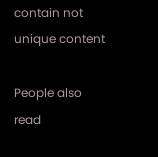contain not unique content

People also read